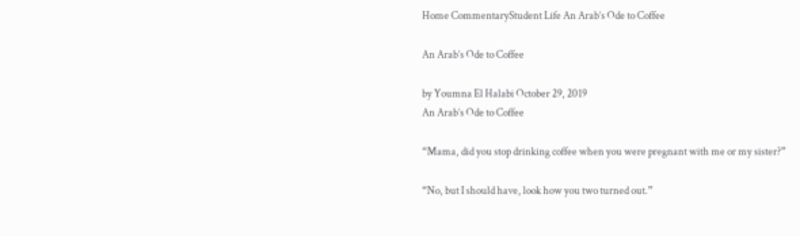Home CommentaryStudent Life An Arab’s Ode to Coffee

An Arab’s Ode to Coffee

by Youmna El Halabi October 29, 2019
An Arab’s Ode to Coffee

“Mama, did you stop drinking coffee when you were pregnant with me or my sister?”

“No, but I should have, look how you two turned out.”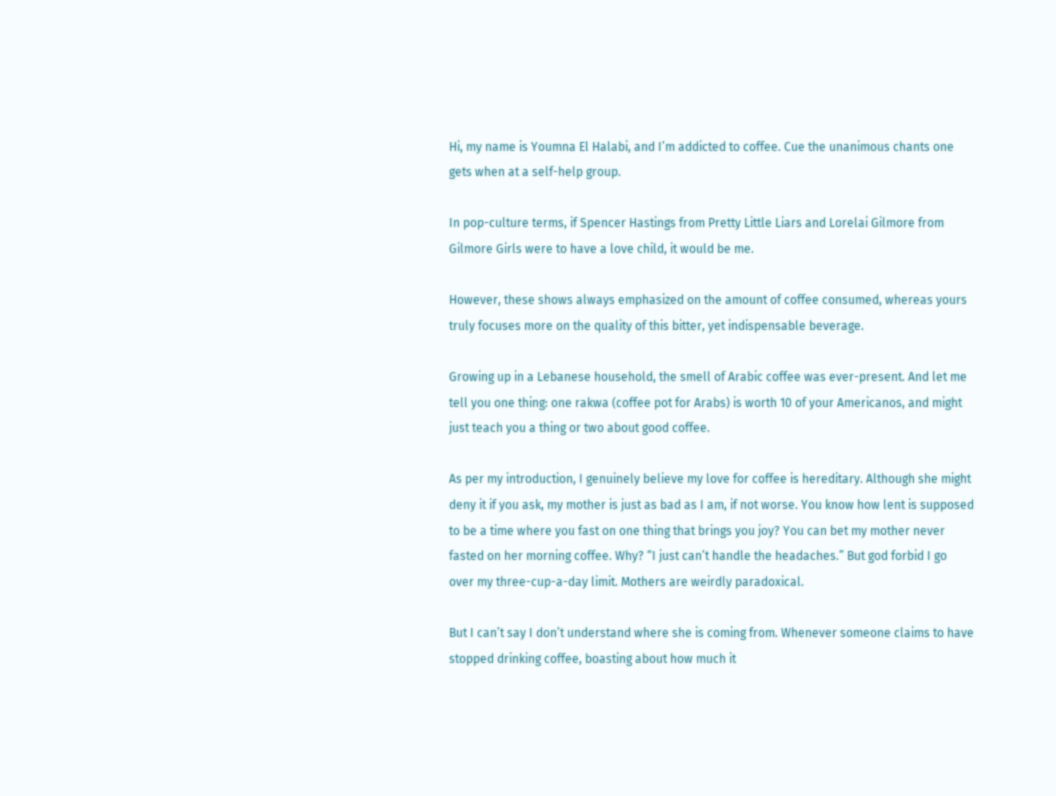Hi, my name is Youmna El Halabi, and I’m addicted to coffee. Cue the unanimous chants one gets when at a self-help group.

In pop-culture terms, if Spencer Hastings from Pretty Little Liars and Lorelai Gilmore from Gilmore Girls were to have a love child, it would be me.

However, these shows always emphasized on the amount of coffee consumed, whereas yours truly focuses more on the quality of this bitter, yet indispensable beverage.

Growing up in a Lebanese household, the smell of Arabic coffee was ever-present. And let me tell you one thing: one rakwa (coffee pot for Arabs) is worth 10 of your Americanos, and might just teach you a thing or two about good coffee.

As per my introduction, I genuinely believe my love for coffee is hereditary. Although she might deny it if you ask, my mother is just as bad as I am, if not worse. You know how lent is supposed to be a time where you fast on one thing that brings you joy? You can bet my mother never fasted on her morning coffee. Why? “I just can’t handle the headaches.” But god forbid I go over my three-cup-a-day limit. Mothers are weirdly paradoxical.

But I can’t say I don’t understand where she is coming from. Whenever someone claims to have stopped drinking coffee, boasting about how much it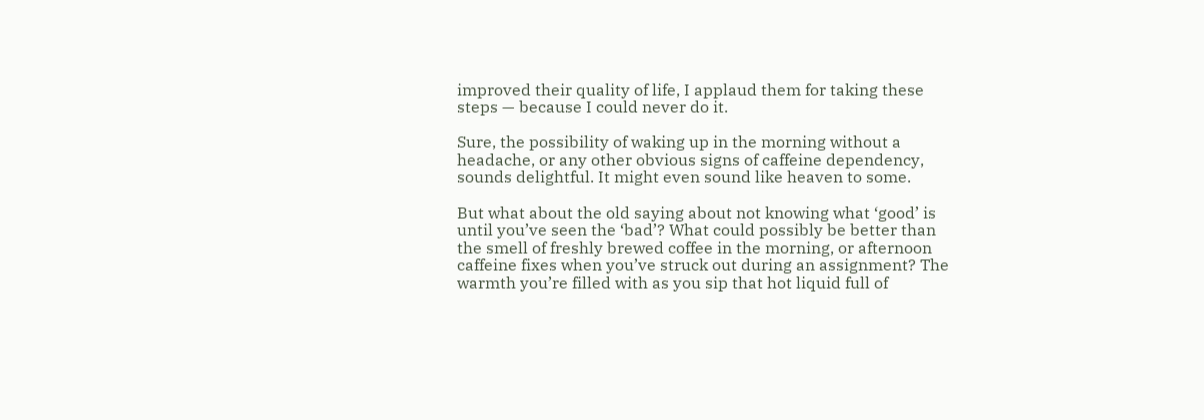improved their quality of life, I applaud them for taking these steps — because I could never do it.

Sure, the possibility of waking up in the morning without a headache, or any other obvious signs of caffeine dependency, sounds delightful. It might even sound like heaven to some.

But what about the old saying about not knowing what ‘good’ is until you’ve seen the ‘bad’? What could possibly be better than the smell of freshly brewed coffee in the morning, or afternoon caffeine fixes when you’ve struck out during an assignment? The warmth you’re filled with as you sip that hot liquid full of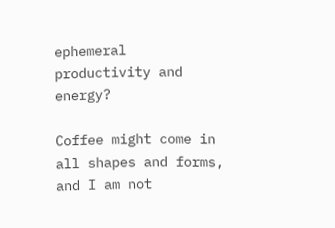ephemeral productivity and energy?

Coffee might come in all shapes and forms, and I am not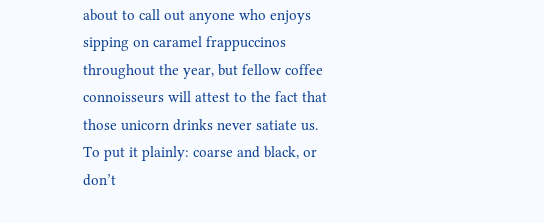about to call out anyone who enjoys sipping on caramel frappuccinos throughout the year, but fellow coffee connoisseurs will attest to the fact that those unicorn drinks never satiate us. To put it plainly: coarse and black, or don’t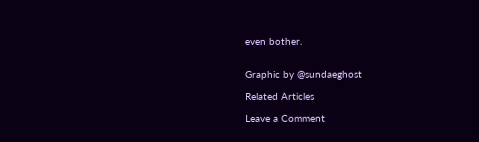even bother.


Graphic by @sundaeghost

Related Articles

Leave a Comment